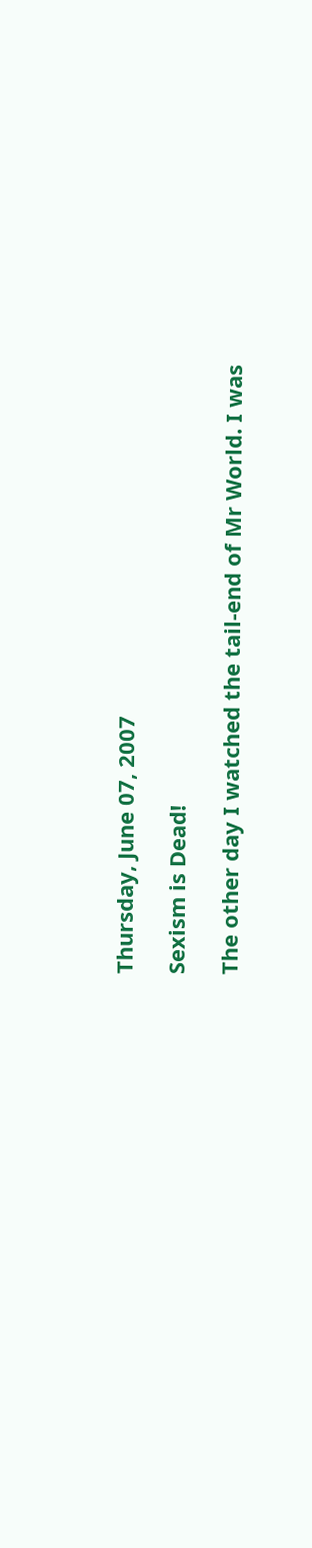Thursday, June 07, 2007

Sexism is Dead!

The other day I watched the tail-end of Mr World. I was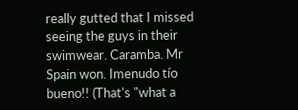really gutted that I missed seeing the guys in their swimwear. Caramba. Mr Spain won. Imenudo tío bueno!! (That's "what a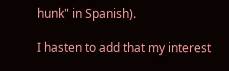hunk" in Spanish).

I hasten to add that my interest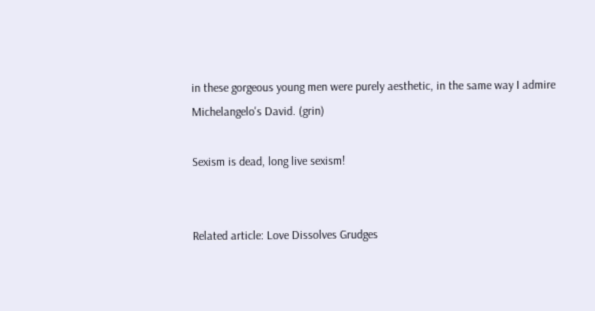in these gorgeous young men were purely aesthetic, in the same way I admire Michelangelo's David. (grin)

Sexism is dead, long live sexism!


Related article: Love Dissolves Grudges